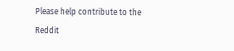Please help contribute to the Reddit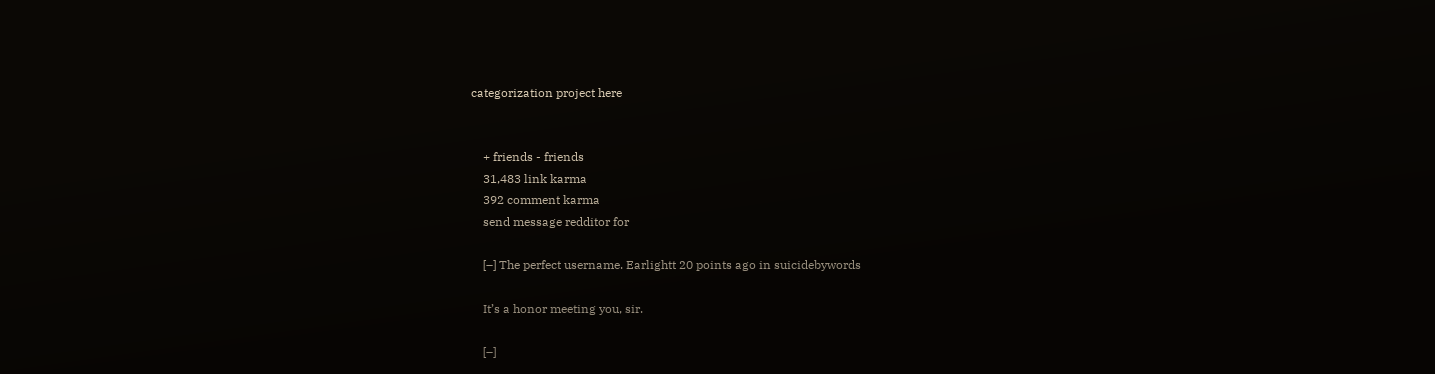categorization project here


    + friends - friends
    31,483 link karma
    392 comment karma
    send message redditor for

    [–] The perfect username. Earlightt 20 points ago in suicidebywords

    It’s a honor meeting you, sir.

    [–]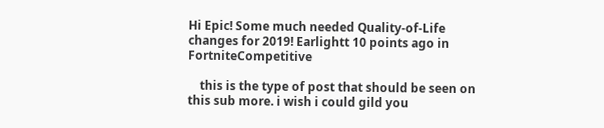Hi Epic! Some much needed Quality-of-Life changes for 2019! Earlightt 10 points ago in FortniteCompetitive

    this is the type of post that should be seen on this sub more. i wish i could gild you